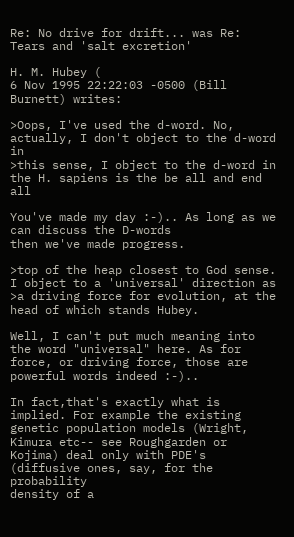Re: No drive for drift... was Re: Tears and 'salt excretion'

H. M. Hubey (
6 Nov 1995 22:22:03 -0500 (Bill Burnett) writes:

>Oops, I've used the d-word. No, actually, I don't object to the d-word in
>this sense, I object to the d-word in the H. sapiens is the be all and end all

You've made my day :-).. As long as we can discuss the D-words
then we've made progress.

>top of the heap closest to God sense. I object to a 'universal' direction as
>a driving force for evolution, at the head of which stands Hubey.

Well, I can't put much meaning into the word "universal" here. As for
force, or driving force, those are powerful words indeed :-)..

In fact,that's exactly what is implied. For example the existing
genetic population models (Wright, Kimura etc-- see Roughgarden or
Kojima) deal only with PDE's (diffusive ones, say, for the probability
density of a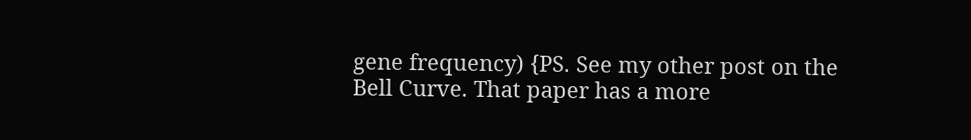gene frequency) {PS. See my other post on the
Bell Curve. That paper has a more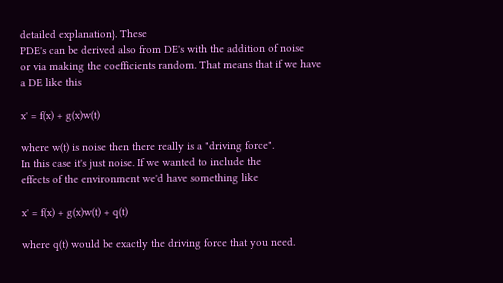detailed explanation}. These
PDE's can be derived also from DE's with the addition of noise
or via making the coefficients random. That means that if we have
a DE like this

x' = f(x) + g(x)w(t)

where w(t) is noise then there really is a "driving force".
In this case it's just noise. If we wanted to include the
effects of the environment we'd have something like

x' = f(x) + g(x)w(t) + q(t)

where q(t) would be exactly the driving force that you need.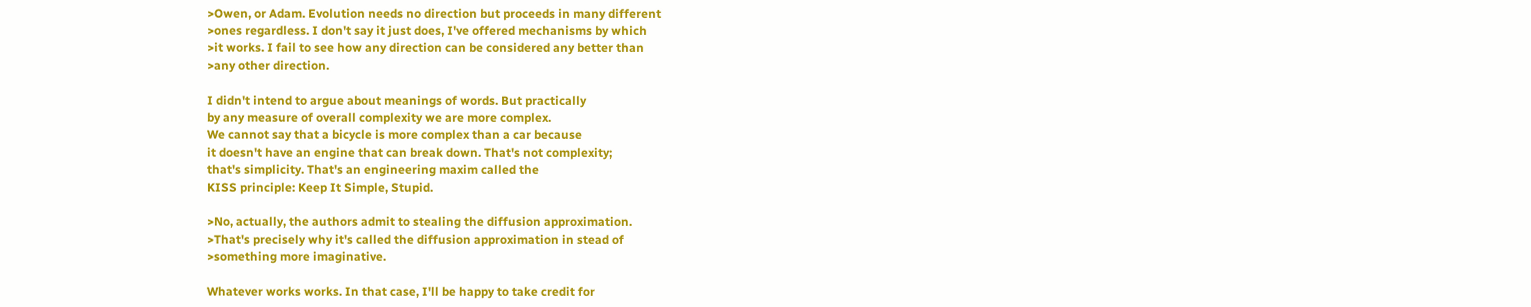>Owen, or Adam. Evolution needs no direction but proceeds in many different
>ones regardless. I don't say it just does, I've offered mechanisms by which
>it works. I fail to see how any direction can be considered any better than
>any other direction.

I didn't intend to argue about meanings of words. But practically
by any measure of overall complexity we are more complex.
We cannot say that a bicycle is more complex than a car because
it doesn't have an engine that can break down. That's not complexity;
that's simplicity. That's an engineering maxim called the
KISS principle: Keep It Simple, Stupid.

>No, actually, the authors admit to stealing the diffusion approximation.
>That's precisely why it's called the diffusion approximation in stead of
>something more imaginative.

Whatever works works. In that case, I'll be happy to take credit for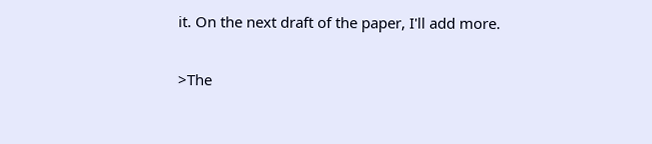it. On the next draft of the paper, I'll add more.

>The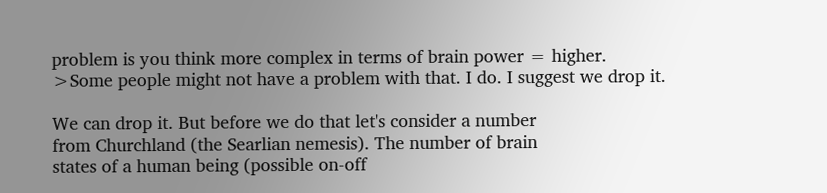problem is you think more complex in terms of brain power = higher.
>Some people might not have a problem with that. I do. I suggest we drop it.

We can drop it. But before we do that let's consider a number
from Churchland (the Searlian nemesis). The number of brain
states of a human being (possible on-off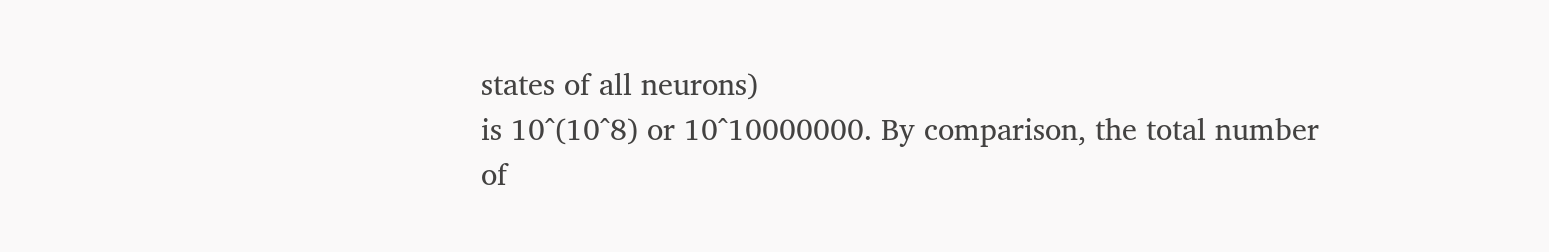states of all neurons)
is 10^(10^8) or 10^10000000. By comparison, the total number
of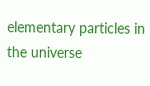elementary particles in the universe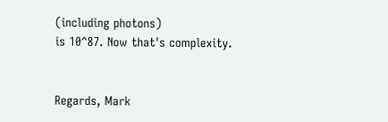(including photons)
is 10^87. Now that's complexity.


Regards, Mark